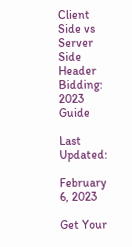Client Side vs Server Side Header Bidding: 2023 Guide

Last Updated:

February 6, 2023

Get Your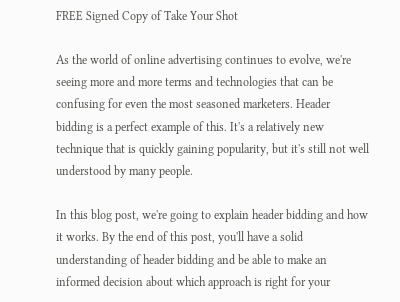FREE Signed Copy of Take Your Shot

As the world of online advertising continues to evolve, we're seeing more and more terms and technologies that can be confusing for even the most seasoned marketers. Header bidding is a perfect example of this. It's a relatively new technique that is quickly gaining popularity, but it's still not well understood by many people.

In this blog post, we're going to explain header bidding and how it works. By the end of this post, you'll have a solid understanding of header bidding and be able to make an informed decision about which approach is right for your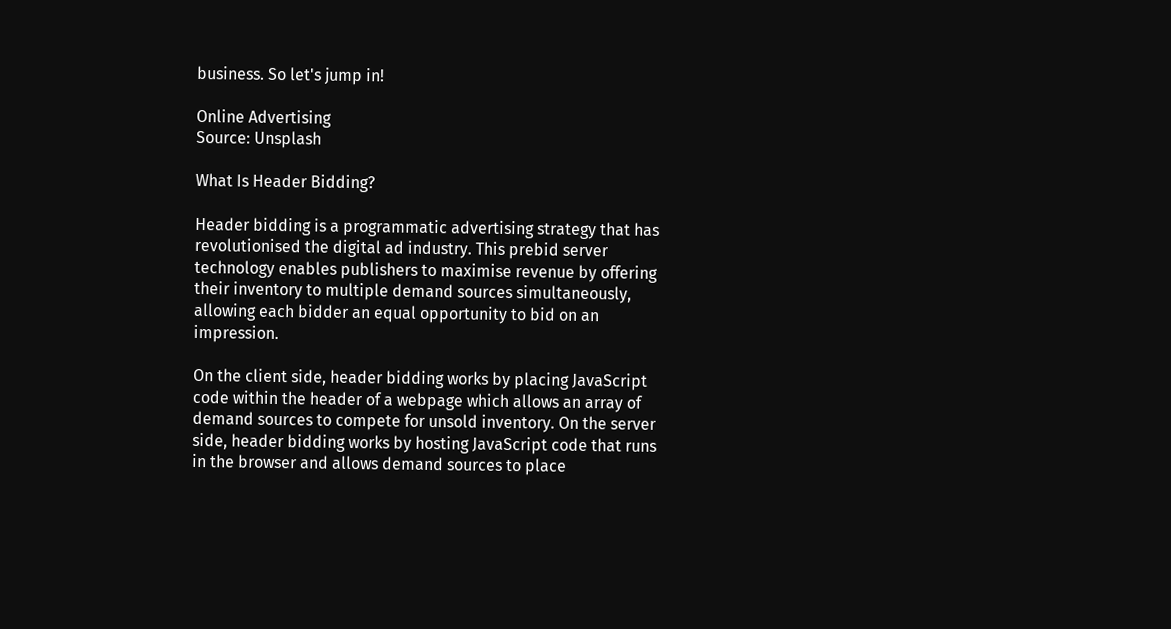business. So let's jump in!

Online Advertising
Source: Unsplash

What Is Header Bidding?

Header bidding is a programmatic advertising strategy that has revolutionised the digital ad industry. This prebid server technology enables publishers to maximise revenue by offering their inventory to multiple demand sources simultaneously, allowing each bidder an equal opportunity to bid on an impression.

On the client side, header bidding works by placing JavaScript code within the header of a webpage which allows an array of demand sources to compete for unsold inventory. On the server side, header bidding works by hosting JavaScript code that runs in the browser and allows demand sources to place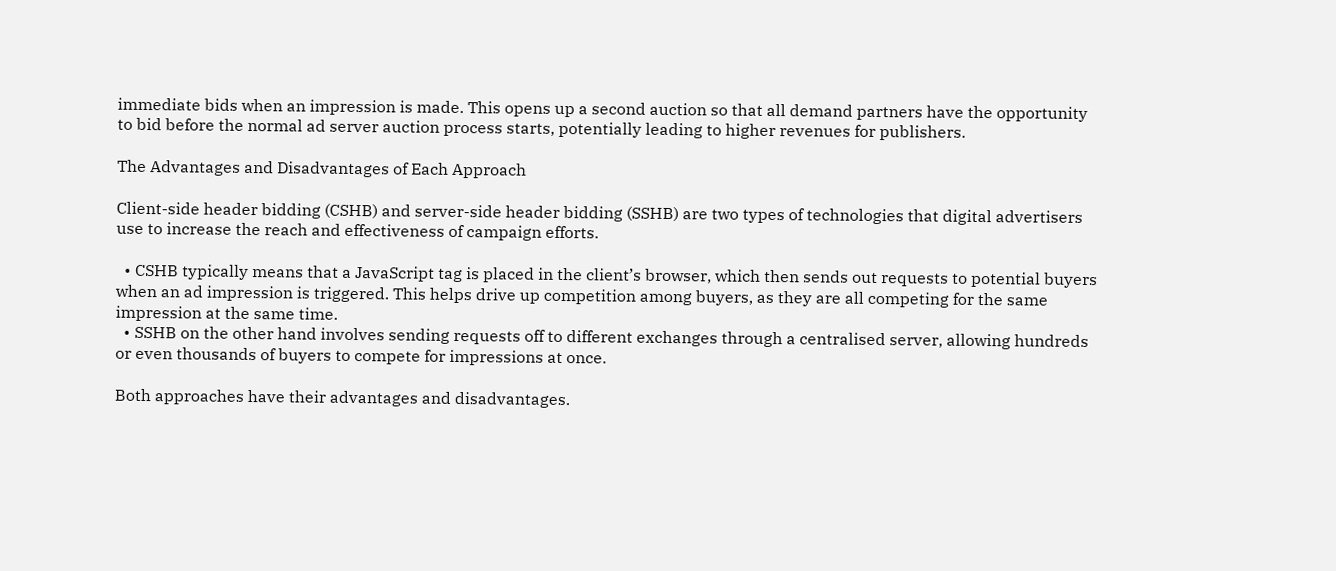immediate bids when an impression is made. This opens up a second auction so that all demand partners have the opportunity to bid before the normal ad server auction process starts, potentially leading to higher revenues for publishers.

The Advantages and Disadvantages of Each Approach

Client-side header bidding (CSHB) and server-side header bidding (SSHB) are two types of technologies that digital advertisers use to increase the reach and effectiveness of campaign efforts.

  • CSHB typically means that a JavaScript tag is placed in the client’s browser, which then sends out requests to potential buyers when an ad impression is triggered. This helps drive up competition among buyers, as they are all competing for the same impression at the same time.
  • SSHB on the other hand involves sending requests off to different exchanges through a centralised server, allowing hundreds or even thousands of buyers to compete for impressions at once.

Both approaches have their advantages and disadvantages.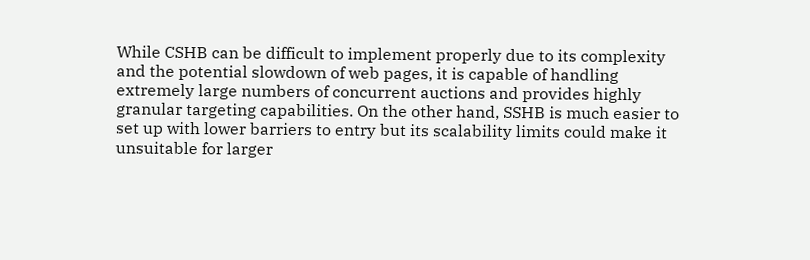While CSHB can be difficult to implement properly due to its complexity and the potential slowdown of web pages, it is capable of handling extremely large numbers of concurrent auctions and provides highly granular targeting capabilities. On the other hand, SSHB is much easier to set up with lower barriers to entry but its scalability limits could make it unsuitable for larger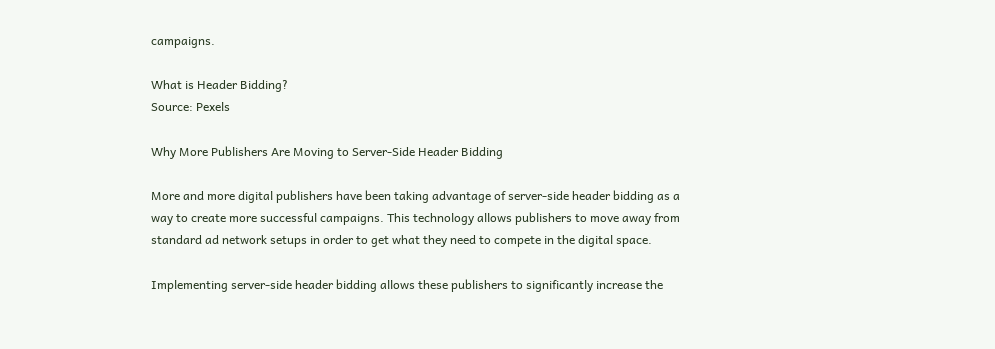campaigns.

What is Header Bidding?
Source: Pexels

Why More Publishers Are Moving to Server-Side Header Bidding

More and more digital publishers have been taking advantage of server-side header bidding as a way to create more successful campaigns. This technology allows publishers to move away from standard ad network setups in order to get what they need to compete in the digital space.

Implementing server-side header bidding allows these publishers to significantly increase the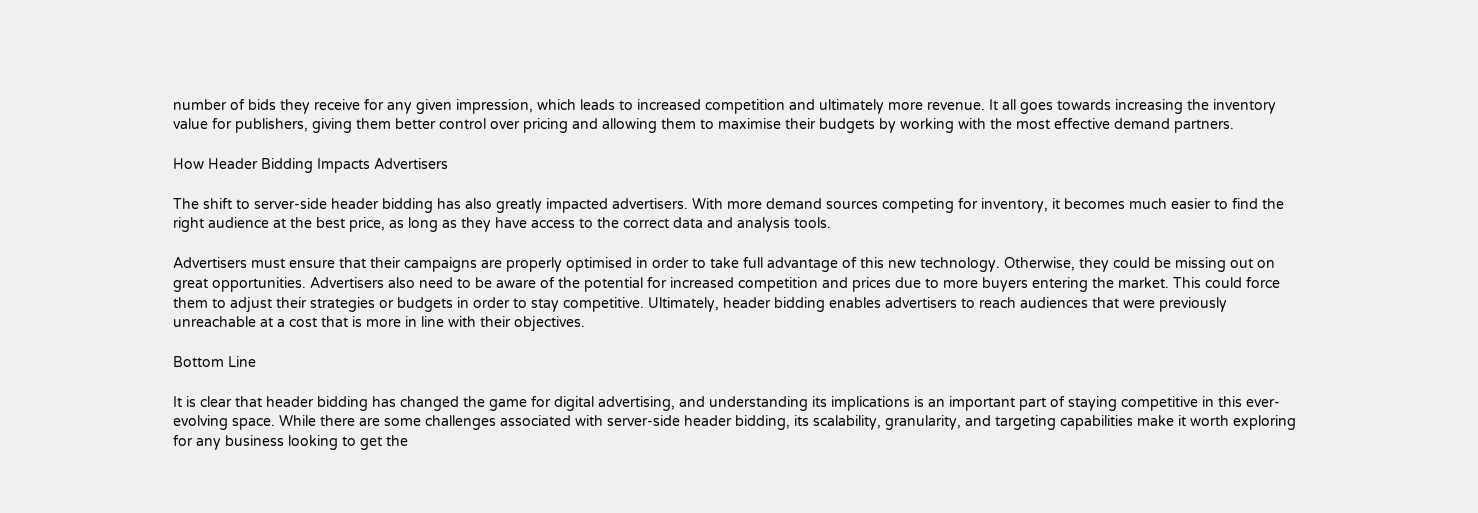number of bids they receive for any given impression, which leads to increased competition and ultimately more revenue. It all goes towards increasing the inventory value for publishers, giving them better control over pricing and allowing them to maximise their budgets by working with the most effective demand partners.

How Header Bidding Impacts Advertisers

The shift to server-side header bidding has also greatly impacted advertisers. With more demand sources competing for inventory, it becomes much easier to find the right audience at the best price, as long as they have access to the correct data and analysis tools.

Advertisers must ensure that their campaigns are properly optimised in order to take full advantage of this new technology. Otherwise, they could be missing out on great opportunities. Advertisers also need to be aware of the potential for increased competition and prices due to more buyers entering the market. This could force them to adjust their strategies or budgets in order to stay competitive. Ultimately, header bidding enables advertisers to reach audiences that were previously unreachable at a cost that is more in line with their objectives.

Bottom Line

It is clear that header bidding has changed the game for digital advertising, and understanding its implications is an important part of staying competitive in this ever-evolving space. While there are some challenges associated with server-side header bidding, its scalability, granularity, and targeting capabilities make it worth exploring for any business looking to get the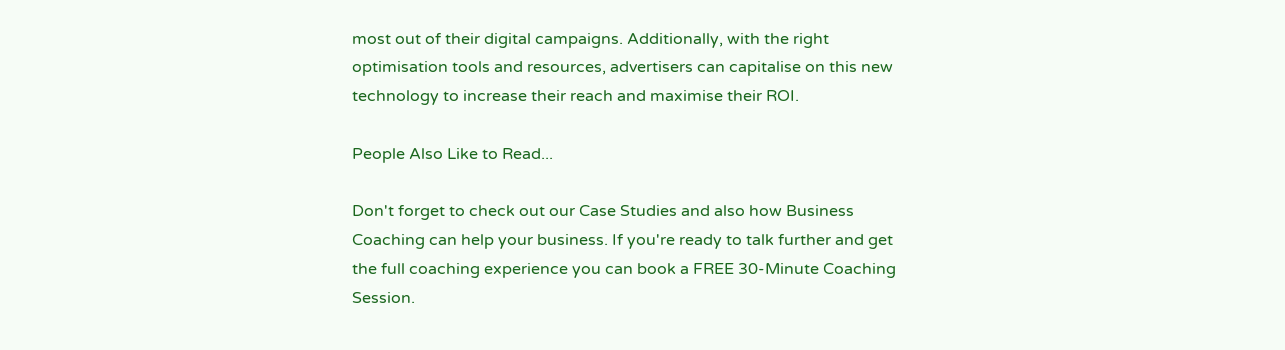most out of their digital campaigns. Additionally, with the right optimisation tools and resources, advertisers can capitalise on this new technology to increase their reach and maximise their ROI.

People Also Like to Read...

Don't forget to check out our Case Studies and also how Business Coaching can help your business. If you're ready to talk further and get the full coaching experience you can book a FREE 30-Minute Coaching Session.